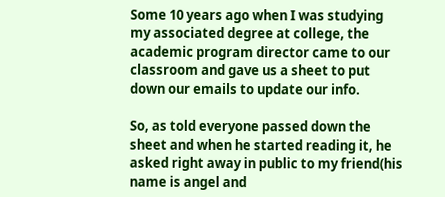Some 10 years ago when I was studying my associated degree at college, the academic program director came to our classroom and gave us a sheet to put down our emails to update our info.

So, as told everyone passed down the sheet and when he started reading it, he asked right away in public to my friend(his name is angel and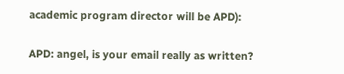academic program director will be APD):

APD: angel, is your email really as written?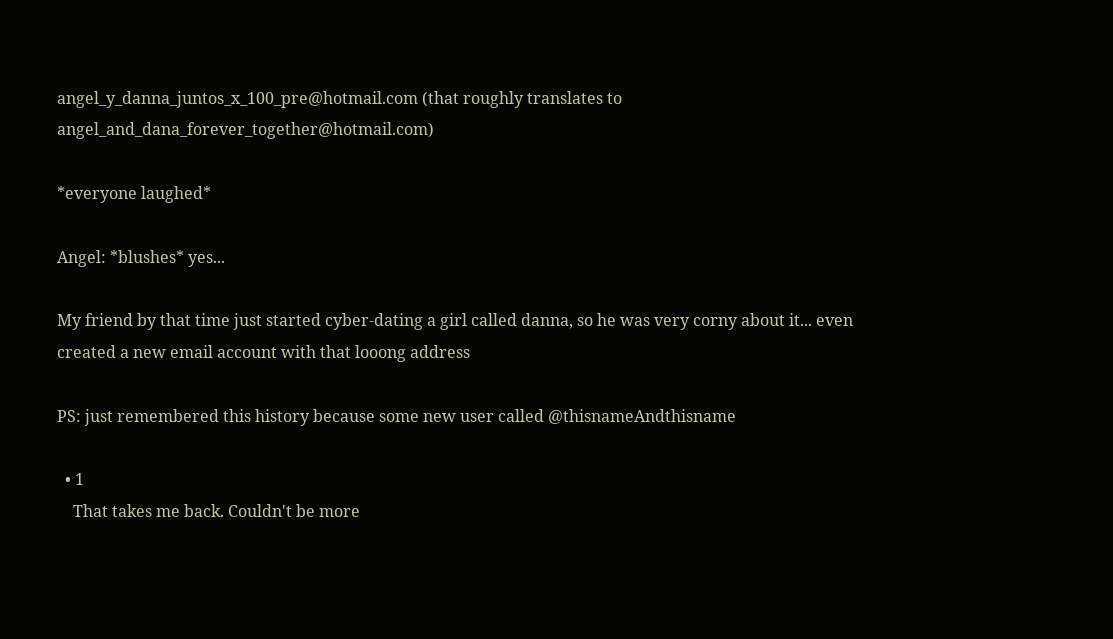angel_y_danna_juntos_x_100_pre@hotmail.com (that roughly translates to angel_and_dana_forever_together@hotmail.com)

*everyone laughed*

Angel: *blushes* yes...

My friend by that time just started cyber-dating a girl called danna, so he was very corny about it... even created a new email account with that looong address

PS: just remembered this history because some new user called @thisnameAndthisname

  • 1
    That takes me back. Couldn't be more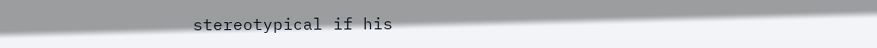stereotypical if his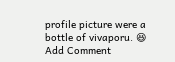profile picture were a bottle of vivaporu. 😆
Add Comment